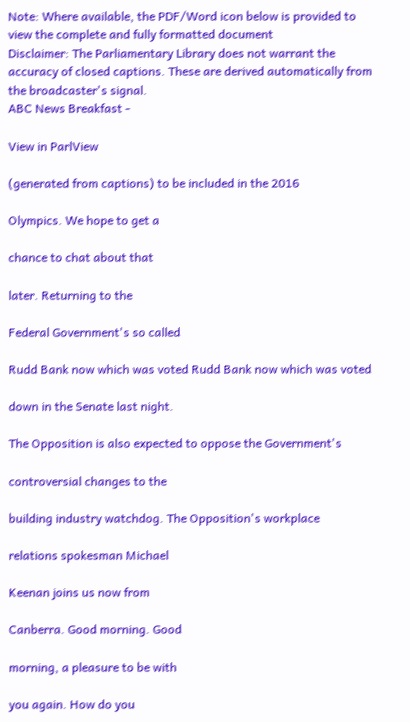Note: Where available, the PDF/Word icon below is provided to view the complete and fully formatted document
Disclaimer: The Parliamentary Library does not warrant the accuracy of closed captions. These are derived automatically from the broadcaster's signal.
ABC News Breakfast -

View in ParlView

(generated from captions) to be included in the 2016

Olympics. We hope to get a

chance to chat about that

later. Returning to the

Federal Government's so called

Rudd Bank now which was voted Rudd Bank now which was voted

down in the Senate last night.

The Opposition is also expected to oppose the Government's

controversial changes to the

building industry watchdog. The Opposition's workplace

relations spokesman Michael

Keenan joins us now from

Canberra. Good morning. Good

morning, a pleasure to be with

you again. How do you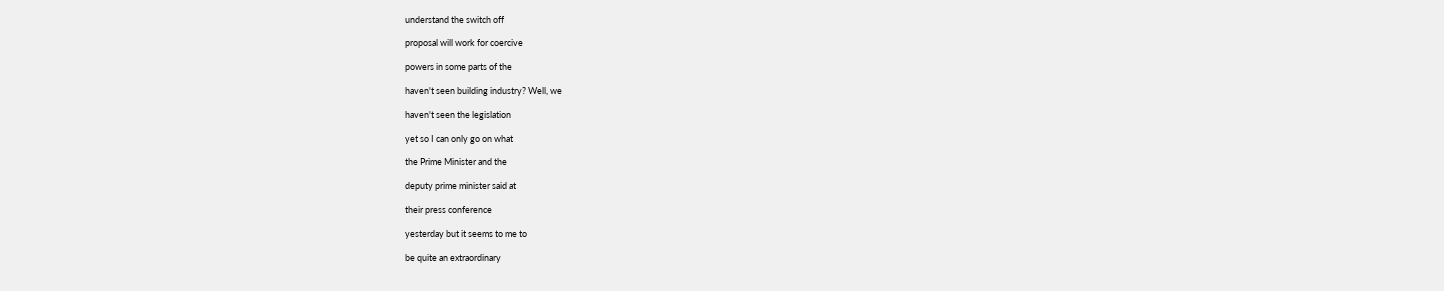understand the switch off

proposal will work for coercive

powers in some parts of the

haven't seen building industry? Well, we

haven't seen the legislation

yet so I can only go on what

the Prime Minister and the

deputy prime minister said at

their press conference

yesterday but it seems to me to

be quite an extraordinary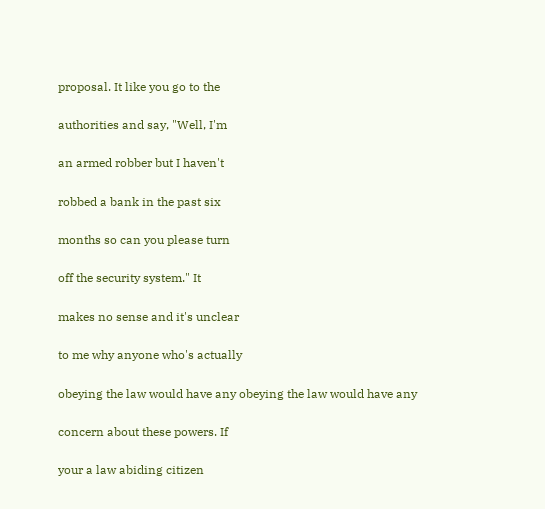proposal. It like you go to the

authorities and say, "Well, I'm

an armed robber but I haven't

robbed a bank in the past six

months so can you please turn

off the security system." It

makes no sense and it's unclear

to me why anyone who's actually

obeying the law would have any obeying the law would have any

concern about these powers. If

your a law abiding citizen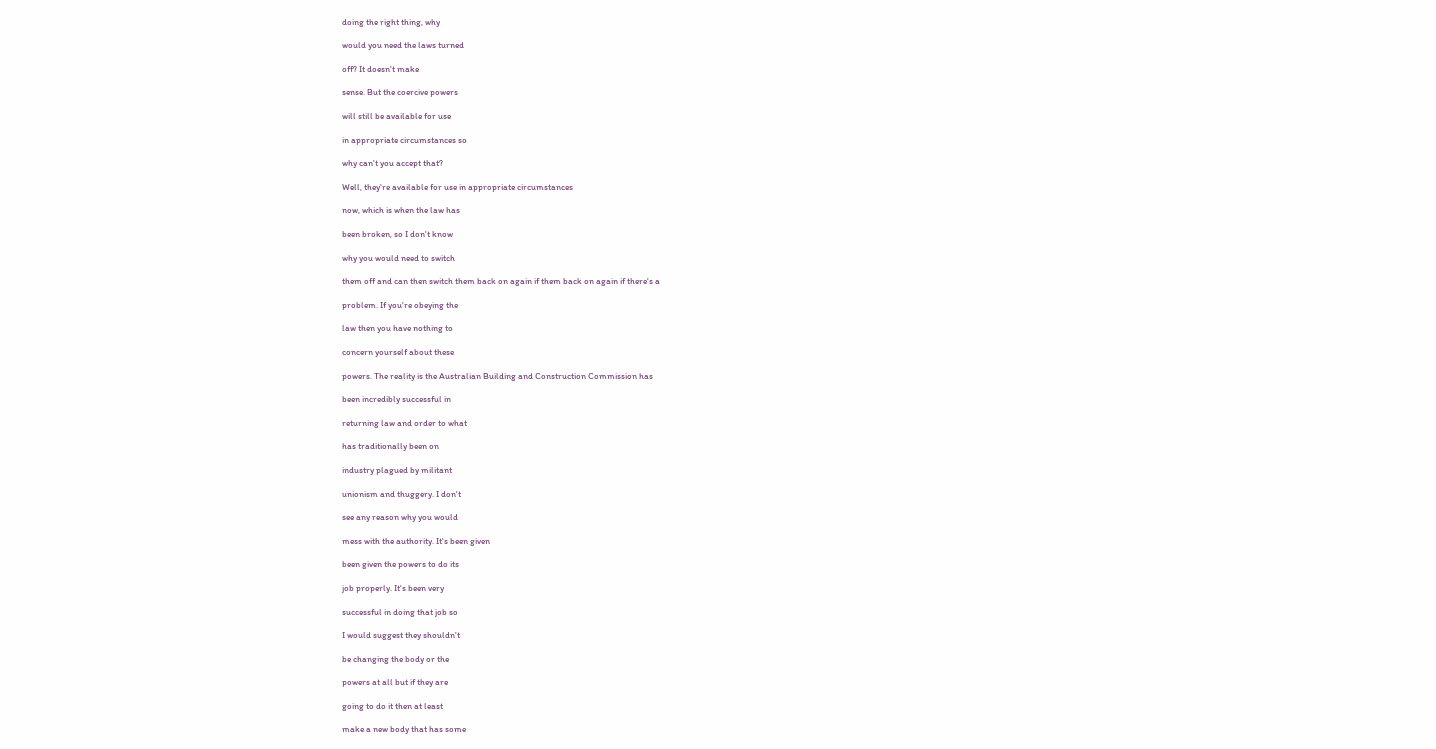doing the right thing, why

would you need the laws turned

off? It doesn't make

sense. But the coercive powers

will still be available for use

in appropriate circumstances so

why can't you accept that?

Well, they're available for use in appropriate circumstances

now, which is when the law has

been broken, so I don't know

why you would need to switch

them off and can then switch them back on again if them back on again if there's a

problem. If you're obeying the

law then you have nothing to

concern yourself about these

powers. The reality is the Australian Building and Construction Commission has

been incredibly successful in

returning law and order to what

has traditionally been on

industry plagued by militant

unionism and thuggery. I don't

see any reason why you would

mess with the authority. It's been given

been given the powers to do its

job properly. It's been very

successful in doing that job so

I would suggest they shouldn't

be changing the body or the

powers at all but if they are

going to do it then at least

make a new body that has some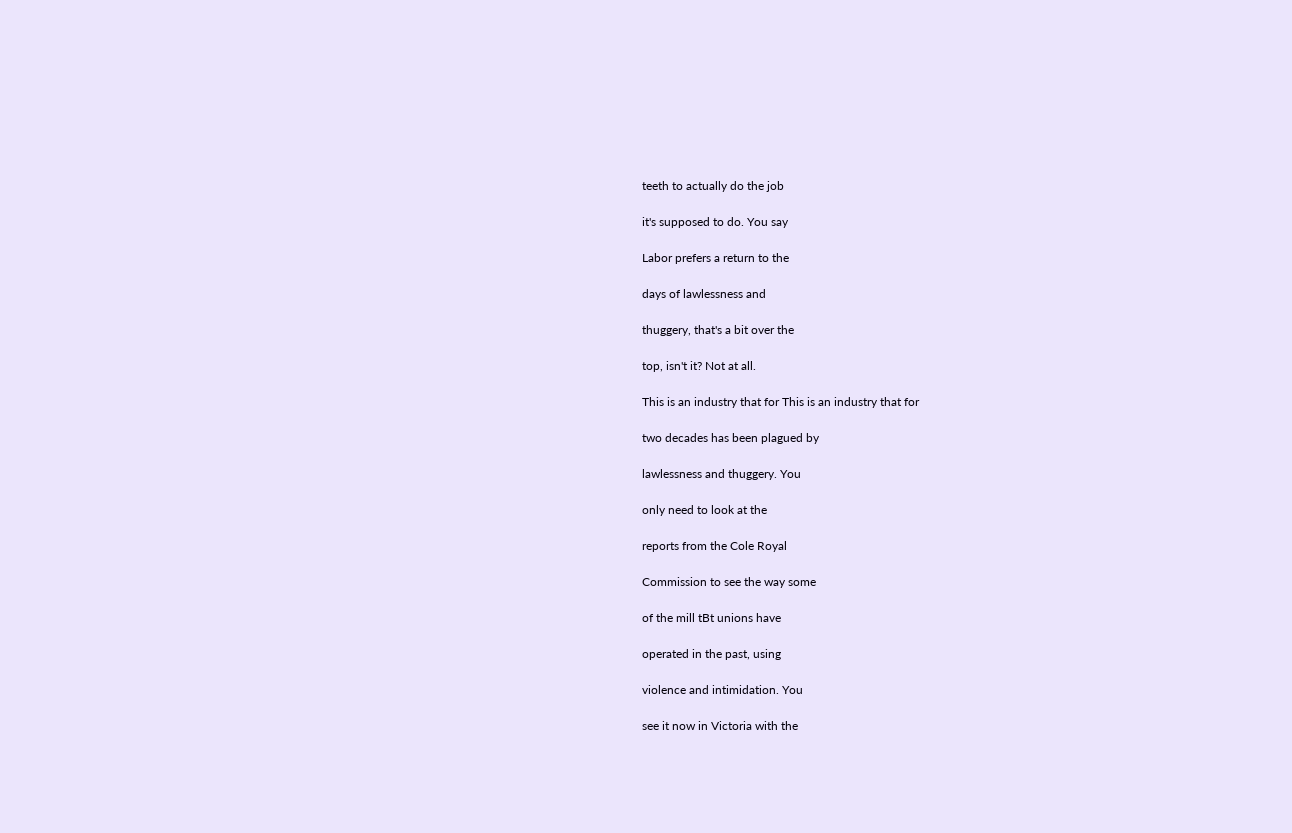teeth to actually do the job

it's supposed to do. You say

Labor prefers a return to the

days of lawlessness and

thuggery, that's a bit over the

top, isn't it? Not at all.

This is an industry that for This is an industry that for

two decades has been plagued by

lawlessness and thuggery. You

only need to look at the

reports from the Cole Royal

Commission to see the way some

of the mill tBt unions have

operated in the past, using

violence and intimidation. You

see it now in Victoria with the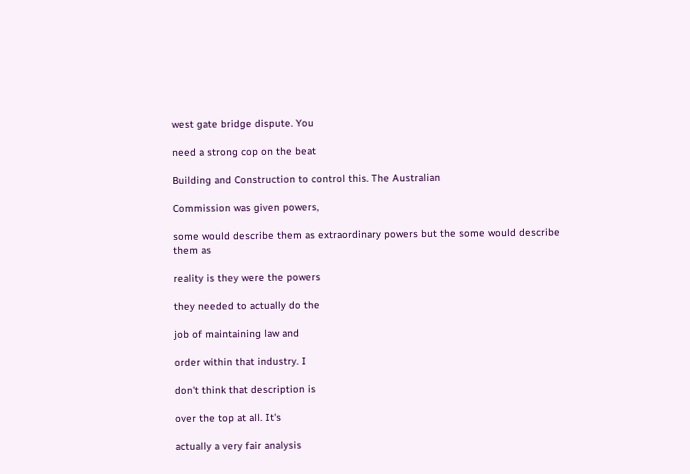west gate bridge dispute. You

need a strong cop on the beat

Building and Construction to control this. The Australian

Commission was given powers,

some would describe them as extraordinary powers but the some would describe them as

reality is they were the powers

they needed to actually do the

job of maintaining law and

order within that industry. I

don't think that description is

over the top at all. It's

actually a very fair analysis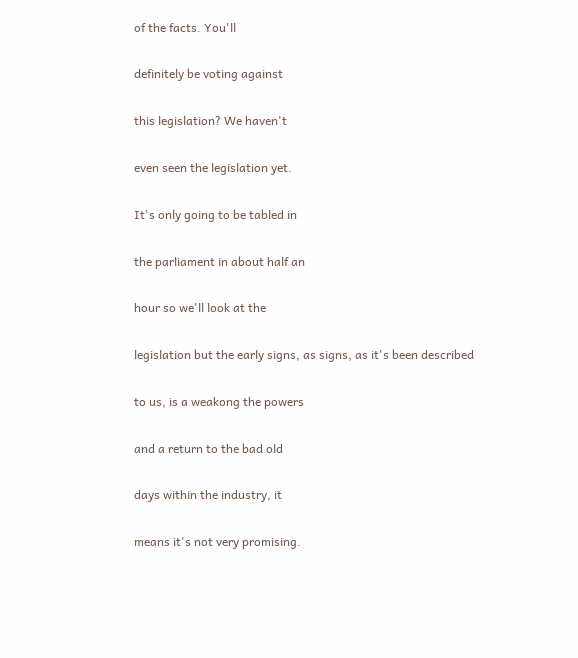of the facts. You'll

definitely be voting against

this legislation? We haven't

even seen the legislation yet.

It's only going to be tabled in

the parliament in about half an

hour so we'll look at the

legislation but the early signs, as signs, as it's been described

to us, is a weakong the powers

and a return to the bad old

days within the industry, it

means it's not very promising.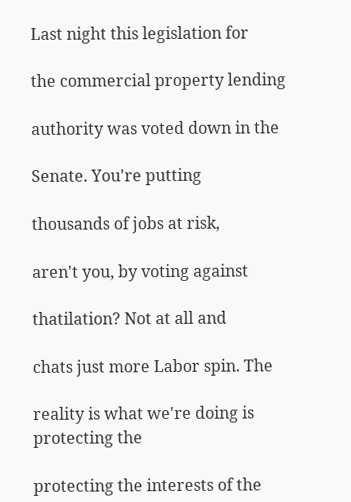Last night this legislation for

the commercial property lending

authority was voted down in the

Senate. You're putting

thousands of jobs at risk,

aren't you, by voting against

thatilation? Not at all and

chats just more Labor spin. The

reality is what we're doing is protecting the

protecting the interests of the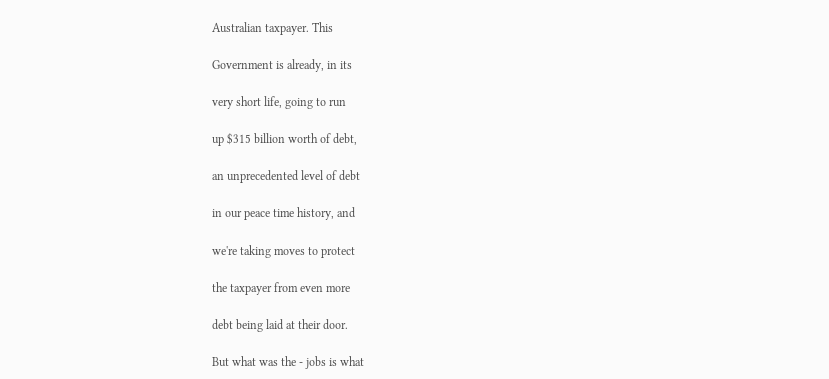Australian taxpayer. This

Government is already, in its

very short life, going to run

up $315 billion worth of debt,

an unprecedented level of debt

in our peace time history, and

we're taking moves to protect

the taxpayer from even more

debt being laid at their door.

But what was the - jobs is what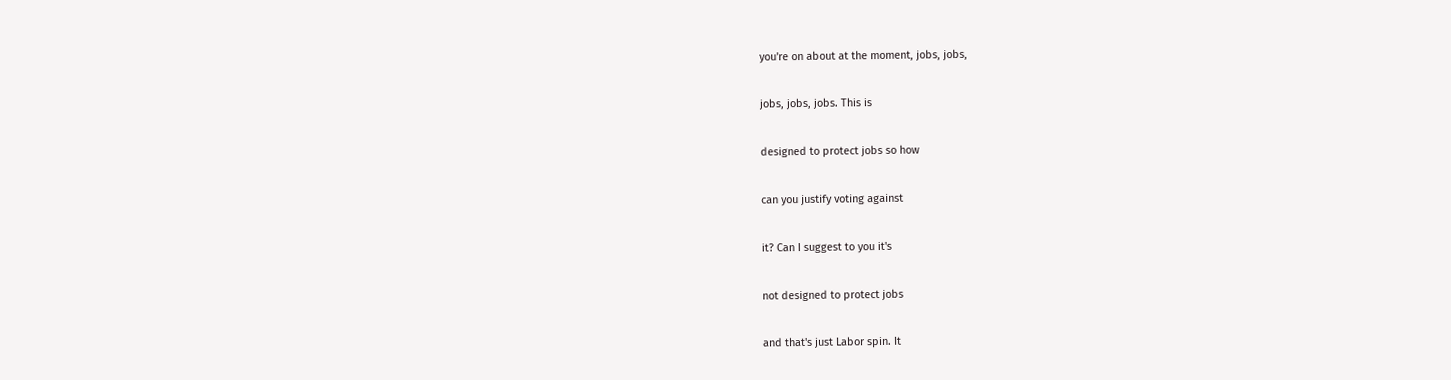you're on about at the moment, jobs, jobs,

jobs, jobs, jobs. This is

designed to protect jobs so how

can you justify voting against

it? Can I suggest to you it's

not designed to protect jobs

and that's just Labor spin. It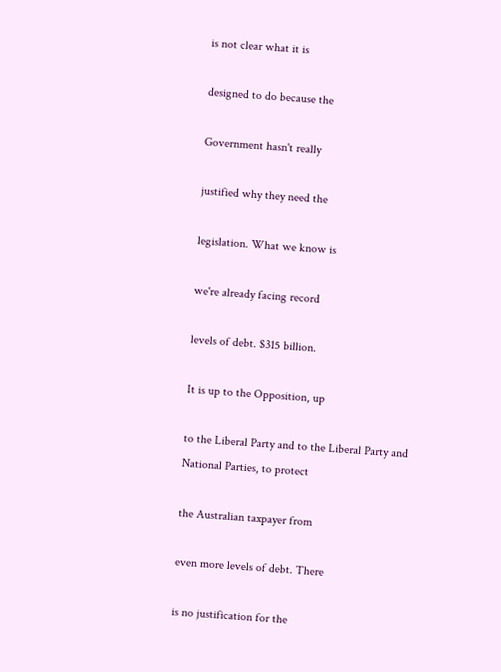is not clear what it is

designed to do because the

Government hasn't really

justified why they need the

legislation. What we know is

we're already facing record

levels of debt. $315 billion.

It is up to the Opposition, up

to the Liberal Party and to the Liberal Party and National Parties, to protect

the Australian taxpayer from

even more levels of debt. There

is no justification for the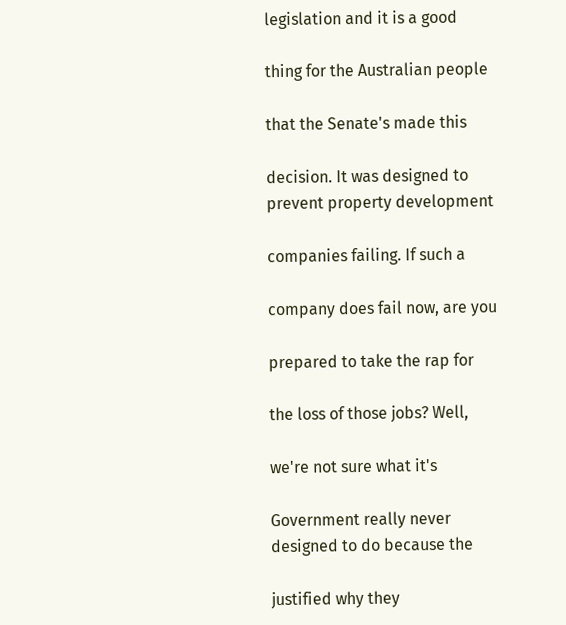legislation and it is a good

thing for the Australian people

that the Senate's made this

decision. It was designed to prevent property development

companies failing. If such a

company does fail now, are you

prepared to take the rap for

the loss of those jobs? Well,

we're not sure what it's

Government really never designed to do because the

justified why they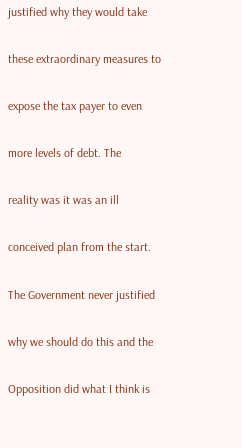justified why they would take

these extraordinary measures to

expose the tax payer to even

more levels of debt. The

reality was it was an ill

conceived plan from the start.

The Government never justified

why we should do this and the

Opposition did what I think is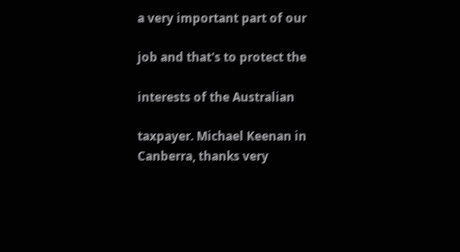a very important part of our

job and that's to protect the

interests of the Australian

taxpayer. Michael Keenan in Canberra, thanks very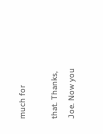much for

that. Thanks, Joe. Now you